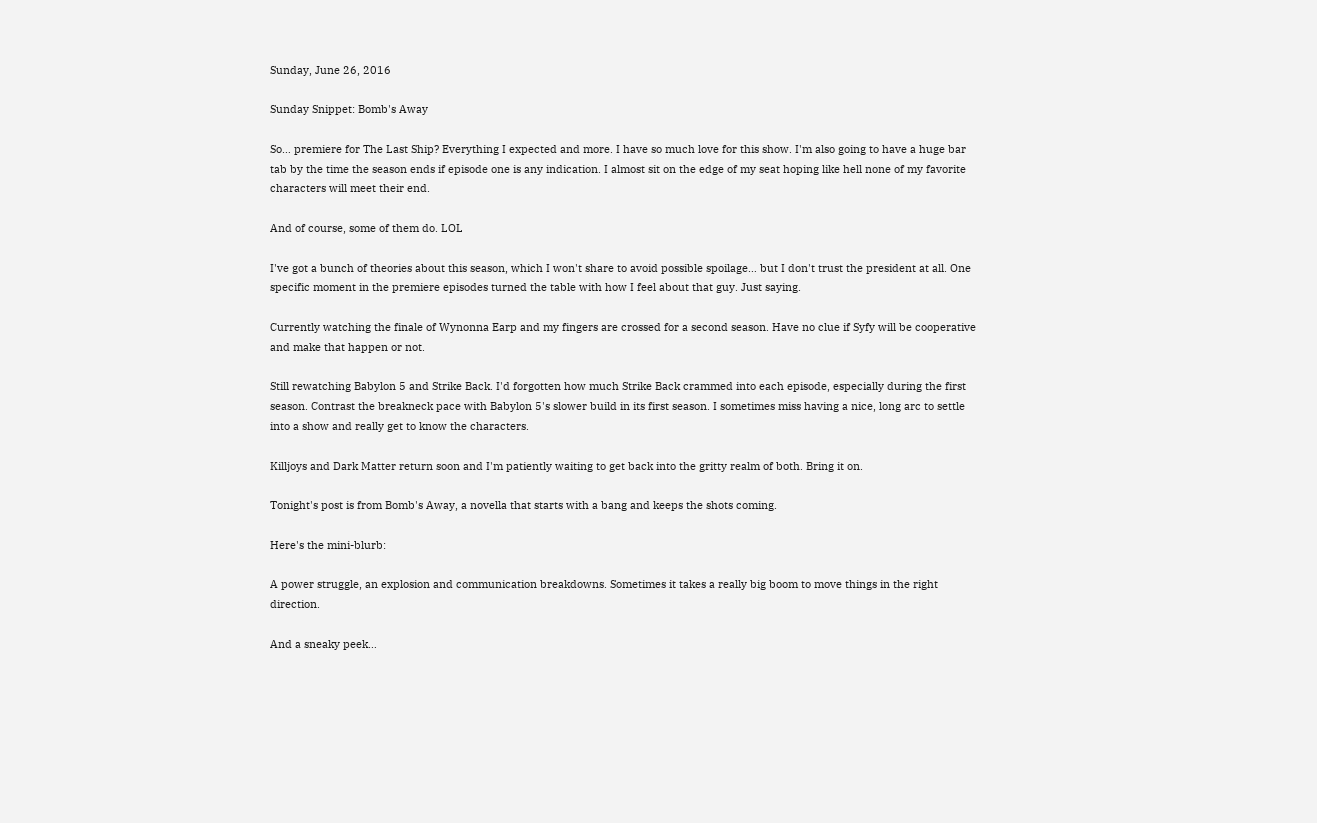Sunday, June 26, 2016

Sunday Snippet: Bomb's Away

So… premiere for The Last Ship? Everything I expected and more. I have so much love for this show. I'm also going to have a huge bar tab by the time the season ends if episode one is any indication. I almost sit on the edge of my seat hoping like hell none of my favorite characters will meet their end.

And of course, some of them do. LOL

I've got a bunch of theories about this season, which I won't share to avoid possible spoilage… but I don't trust the president at all. One specific moment in the premiere episodes turned the table with how I feel about that guy. Just saying.

Currently watching the finale of Wynonna Earp and my fingers are crossed for a second season. Have no clue if Syfy will be cooperative and make that happen or not.

Still rewatching Babylon 5 and Strike Back. I'd forgotten how much Strike Back crammed into each episode, especially during the first season. Contrast the breakneck pace with Babylon 5's slower build in its first season. I sometimes miss having a nice, long arc to settle into a show and really get to know the characters.

Killjoys and Dark Matter return soon and I'm patiently waiting to get back into the gritty realm of both. Bring it on.

Tonight's post is from Bomb's Away, a novella that starts with a bang and keeps the shots coming.

Here's the mini-blurb:

A power struggle, an explosion and communication breakdowns. Sometimes it takes a really big boom to move things in the right direction.

And a sneaky peek…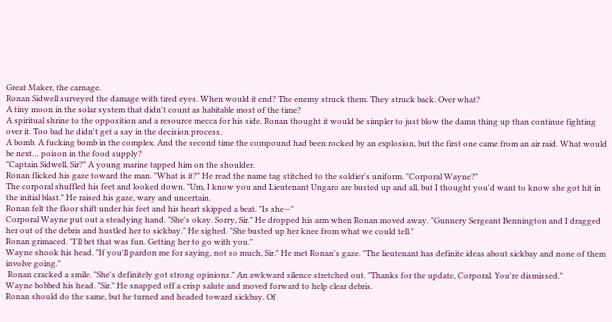Great Maker, the carnage.
Ronan Sidwell surveyed the damage with tired eyes. When would it end? The enemy struck them. They struck back. Over what?
A tiny moon in the solar system that didn't count as habitable most of the time?
A spiritual shrine to the opposition and a resource mecca for his side. Ronan thought it would be simpler to just blow the damn thing up than continue fighting over it. Too bad he didn't get a say in the decision process.
A bomb. A fucking bomb in the complex. And the second time the compound had been rocked by an explosion, but the first one came from an air raid. What would be next… poison in the food supply?
"Captain Sidwell, Sir?" A young marine tapped him on the shoulder.
Ronan flicked his gaze toward the man. "What is it?" He read the name tag stitched to the soldier's uniform. "Corporal Wayne?"
The corporal shuffled his feet and looked down. "Um, I know you and Lieutenant Ungaro are busted up and all, but I thought you'd want to know she got hit in the initial blast." He raised his gaze, wary and uncertain.
Ronan felt the floor shift under his feet and his heart skipped a beat. "Is she—"
Corporal Wayne put out a steadying hand. "She's okay. Sorry, Sir." He dropped his arm when Ronan moved away. "Gunnery Sergeant Bennington and I dragged her out of the debris and hustled her to sickbay." He sighed. "She busted up her knee from what we could tell."
Ronan grimaced. "I'll bet that was fun. Getting her to go with you."
Wayne shook his head. "If you'll pardon me for saying, not so much, Sir." He met Ronan's gaze. "The lieutenant has definite ideas about sickbay and none of them involve going."
 Ronan cracked a smile. "She's definitely got strong opinions." An awkward silence stretched out. "Thanks for the update, Corporal. You're dismissed."
Wayne bobbed his head. "Sir." He snapped off a crisp salute and moved forward to help clear debris.
Ronan should do the same, but he turned and headed toward sickbay. Of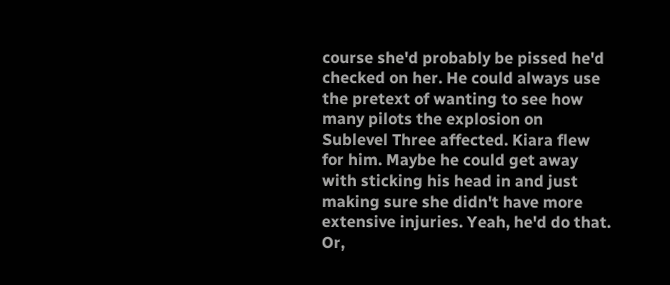course she'd probably be pissed he'd checked on her. He could always use the pretext of wanting to see how many pilots the explosion on Sublevel Three affected. Kiara flew for him. Maybe he could get away with sticking his head in and just making sure she didn't have more extensive injuries. Yeah, he'd do that. Or,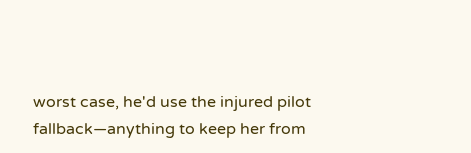worst case, he'd use the injured pilot fallback—anything to keep her from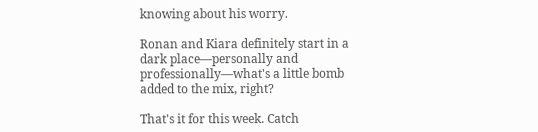knowing about his worry.

Ronan and Kiara definitely start in a dark place—personally and professionally—what's a little bomb added to the mix, right?

That's it for this week. Catch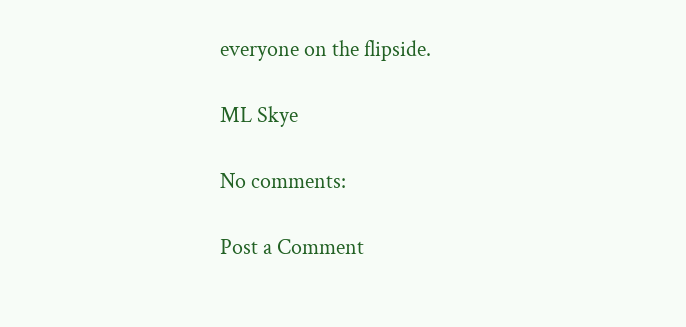everyone on the flipside.

ML Skye

No comments:

Post a Comment